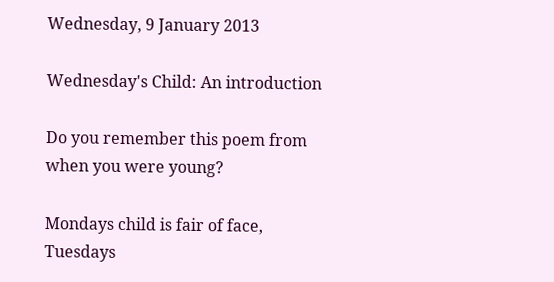Wednesday, 9 January 2013

Wednesday's Child: An introduction

Do you remember this poem from when you were young?

Mondays child is fair of face,
Tuesdays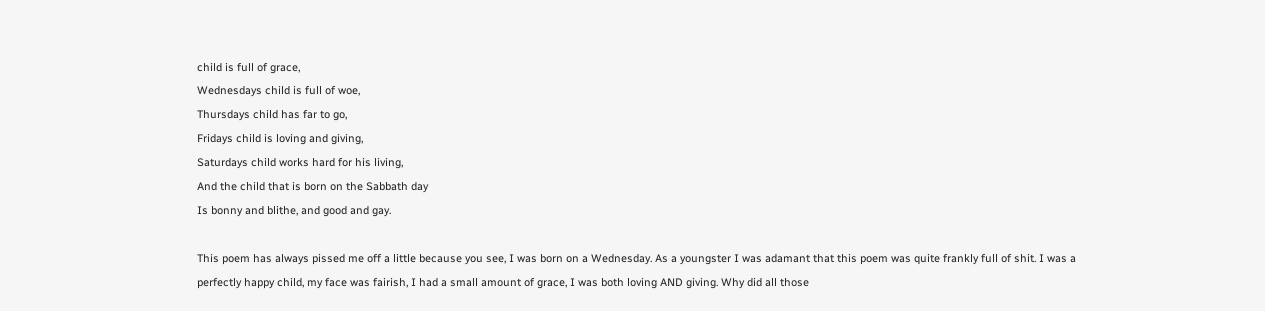child is full of grace,
Wednesdays child is full of woe,
Thursdays child has far to go,
Fridays child is loving and giving,
Saturdays child works hard for his living,
And the child that is born on the Sabbath day
Is bonny and blithe, and good and gay.

This poem has always pissed me off a little because you see, I was born on a Wednesday. As a youngster I was adamant that this poem was quite frankly full of shit. I was a perfectly happy child, my face was fairish, I had a small amount of grace, I was both loving AND giving. Why did all those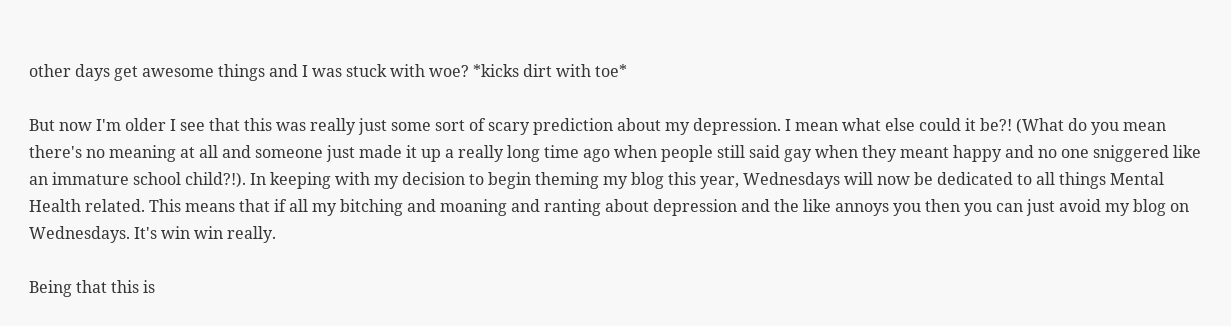other days get awesome things and I was stuck with woe? *kicks dirt with toe*

But now I'm older I see that this was really just some sort of scary prediction about my depression. I mean what else could it be?! (What do you mean there's no meaning at all and someone just made it up a really long time ago when people still said gay when they meant happy and no one sniggered like an immature school child?!). In keeping with my decision to begin theming my blog this year, Wednesdays will now be dedicated to all things Mental Health related. This means that if all my bitching and moaning and ranting about depression and the like annoys you then you can just avoid my blog on Wednesdays. It's win win really.

Being that this is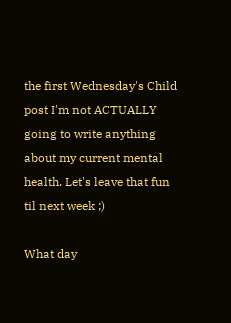the first Wednesday's Child post I'm not ACTUALLY going to write anything about my current mental health. Let's leave that fun til next week ;)

What day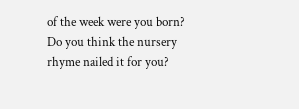of the week were you born? Do you think the nursery rhyme nailed it for you?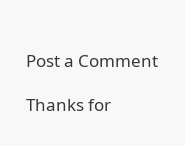Post a Comment

Thanks for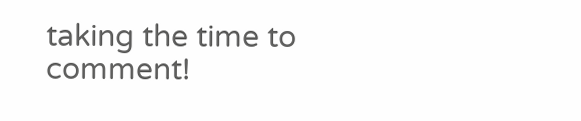taking the time to comment!